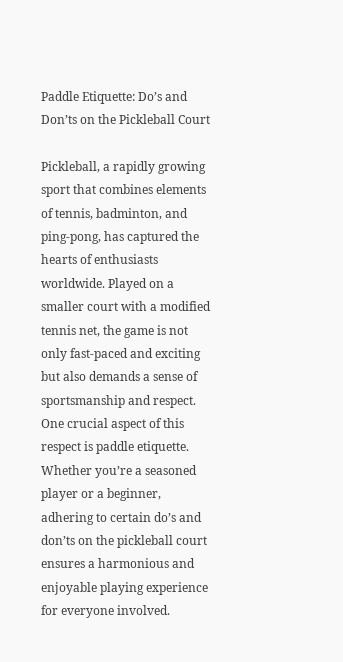Paddle Etiquette: Do’s and Don’ts on the Pickleball Court

Pickleball, a rapidly growing sport that combines elements of tennis, badminton, and ping-pong, has captured the hearts of enthusiasts worldwide. Played on a smaller court with a modified tennis net, the game is not only fast-paced and exciting but also demands a sense of sportsmanship and respect. One crucial aspect of this respect is paddle etiquette. Whether you’re a seasoned player or a beginner, adhering to certain do’s and don’ts on the pickleball court ensures a harmonious and enjoyable playing experience for everyone involved.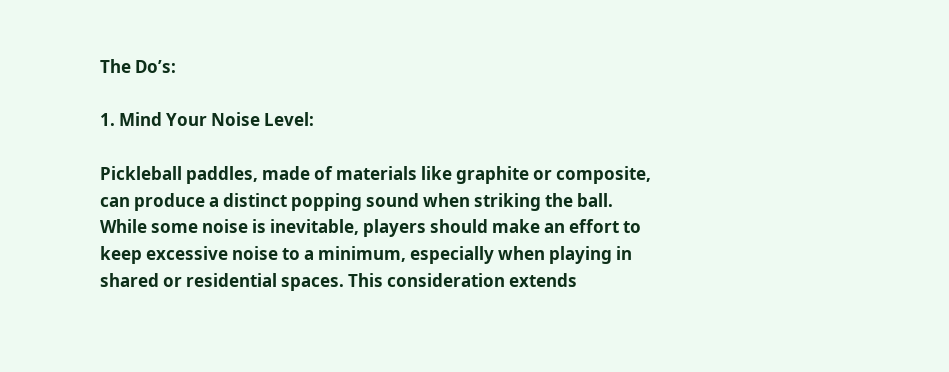The Do’s:

1. Mind Your Noise Level:

Pickleball paddles, made of materials like graphite or composite, can produce a distinct popping sound when striking the ball. While some noise is inevitable, players should make an effort to keep excessive noise to a minimum, especially when playing in shared or residential spaces. This consideration extends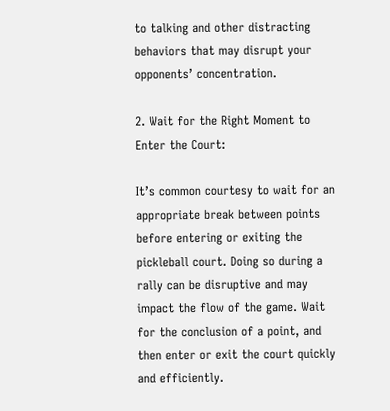to talking and other distracting behaviors that may disrupt your opponents’ concentration.

2. Wait for the Right Moment to Enter the Court:

It’s common courtesy to wait for an appropriate break between points before entering or exiting the pickleball court. Doing so during a rally can be disruptive and may impact the flow of the game. Wait for the conclusion of a point, and then enter or exit the court quickly and efficiently.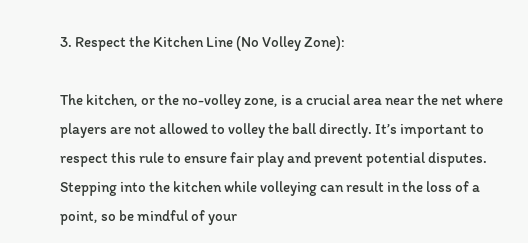3. Respect the Kitchen Line (No Volley Zone):

The kitchen, or the no-volley zone, is a crucial area near the net where players are not allowed to volley the ball directly. It’s important to respect this rule to ensure fair play and prevent potential disputes. Stepping into the kitchen while volleying can result in the loss of a point, so be mindful of your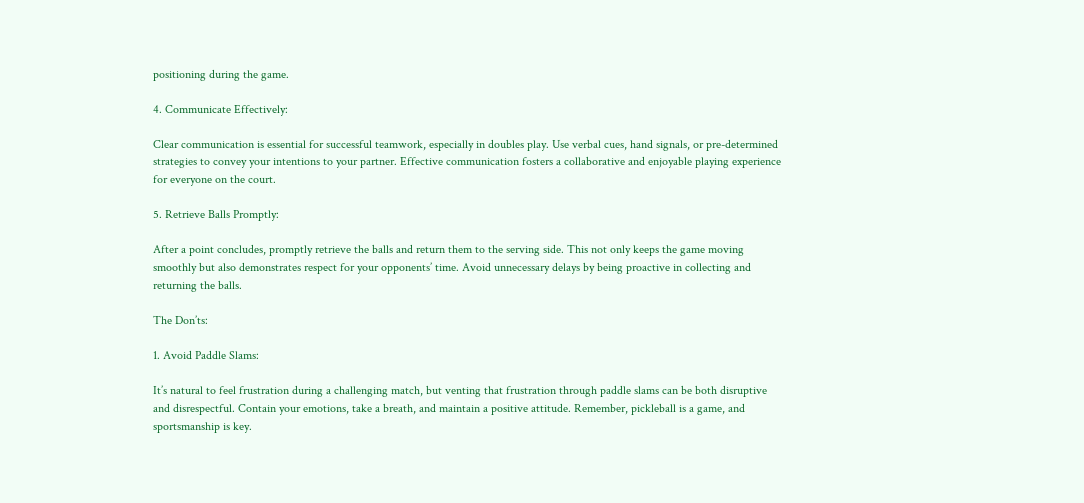positioning during the game.

4. Communicate Effectively:

Clear communication is essential for successful teamwork, especially in doubles play. Use verbal cues, hand signals, or pre-determined strategies to convey your intentions to your partner. Effective communication fosters a collaborative and enjoyable playing experience for everyone on the court.

5. Retrieve Balls Promptly:

After a point concludes, promptly retrieve the balls and return them to the serving side. This not only keeps the game moving smoothly but also demonstrates respect for your opponents’ time. Avoid unnecessary delays by being proactive in collecting and returning the balls.

The Don’ts:

1. Avoid Paddle Slams:

It’s natural to feel frustration during a challenging match, but venting that frustration through paddle slams can be both disruptive and disrespectful. Contain your emotions, take a breath, and maintain a positive attitude. Remember, pickleball is a game, and sportsmanship is key.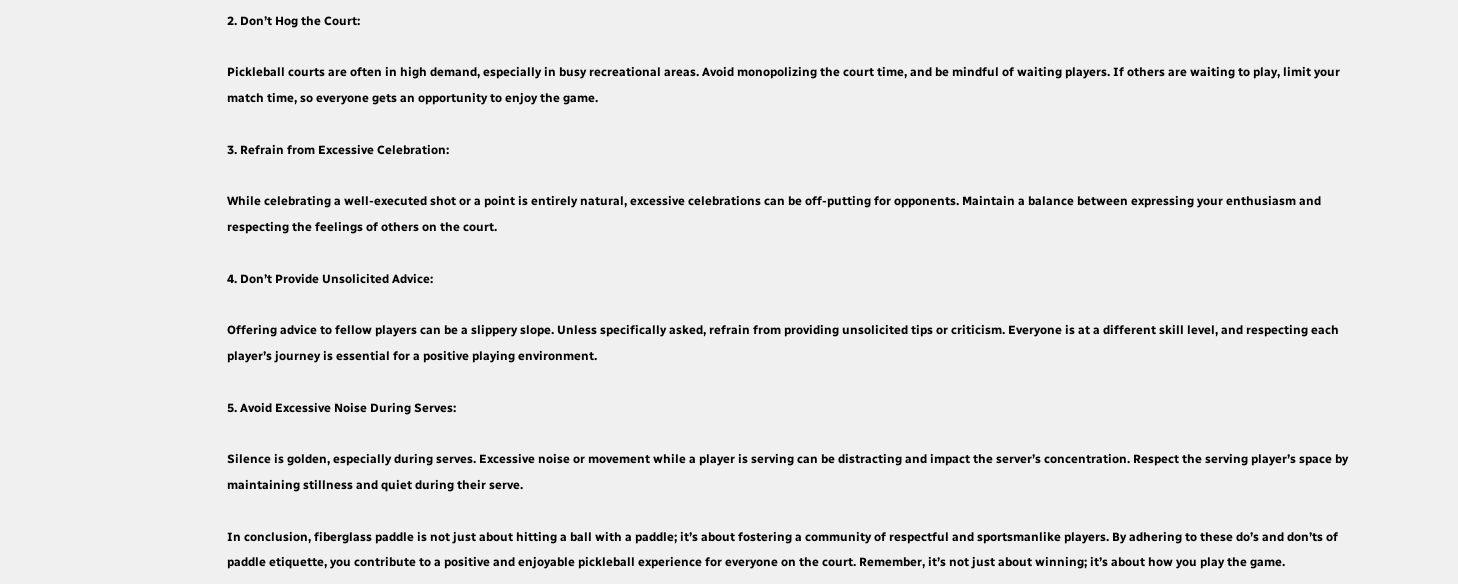2. Don’t Hog the Court:

Pickleball courts are often in high demand, especially in busy recreational areas. Avoid monopolizing the court time, and be mindful of waiting players. If others are waiting to play, limit your match time, so everyone gets an opportunity to enjoy the game.

3. Refrain from Excessive Celebration:

While celebrating a well-executed shot or a point is entirely natural, excessive celebrations can be off-putting for opponents. Maintain a balance between expressing your enthusiasm and respecting the feelings of others on the court.

4. Don’t Provide Unsolicited Advice:

Offering advice to fellow players can be a slippery slope. Unless specifically asked, refrain from providing unsolicited tips or criticism. Everyone is at a different skill level, and respecting each player’s journey is essential for a positive playing environment.

5. Avoid Excessive Noise During Serves:

Silence is golden, especially during serves. Excessive noise or movement while a player is serving can be distracting and impact the server’s concentration. Respect the serving player’s space by maintaining stillness and quiet during their serve.

In conclusion, fiberglass paddle is not just about hitting a ball with a paddle; it’s about fostering a community of respectful and sportsmanlike players. By adhering to these do’s and don’ts of paddle etiquette, you contribute to a positive and enjoyable pickleball experience for everyone on the court. Remember, it’s not just about winning; it’s about how you play the game.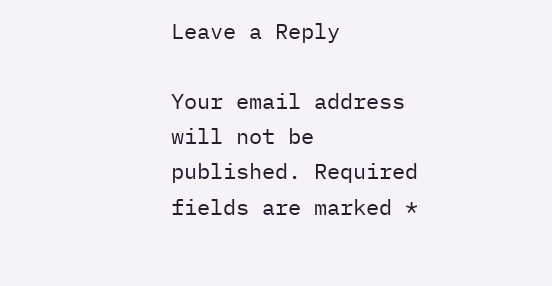Leave a Reply

Your email address will not be published. Required fields are marked *